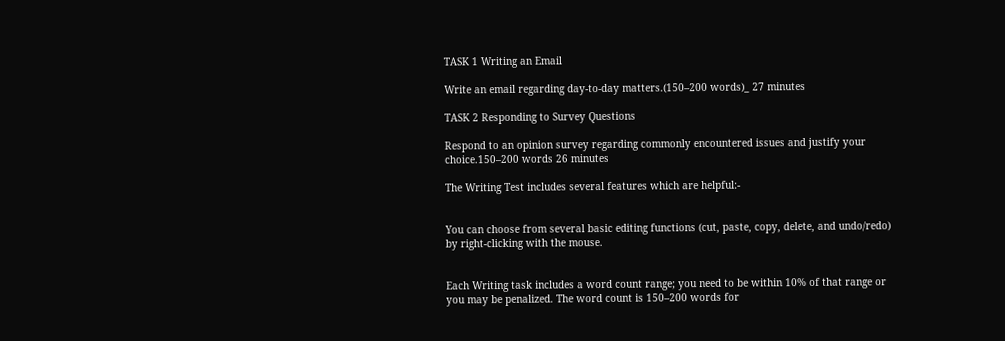TASK 1 Writing an Email

Write an email regarding day-to-day matters.(150–200 words)_ 27 minutes

TASK 2 Responding to Survey Questions

Respond to an opinion survey regarding commonly encountered issues and justify your choice.150–200 words 26 minutes

The Writing Test includes several features which are helpful:-


You can choose from several basic editing functions (cut, paste, copy, delete, and undo/redo) by right-clicking with the mouse.


Each Writing task includes a word count range; you need to be within 10% of that range or you may be penalized. The word count is 150–200 words for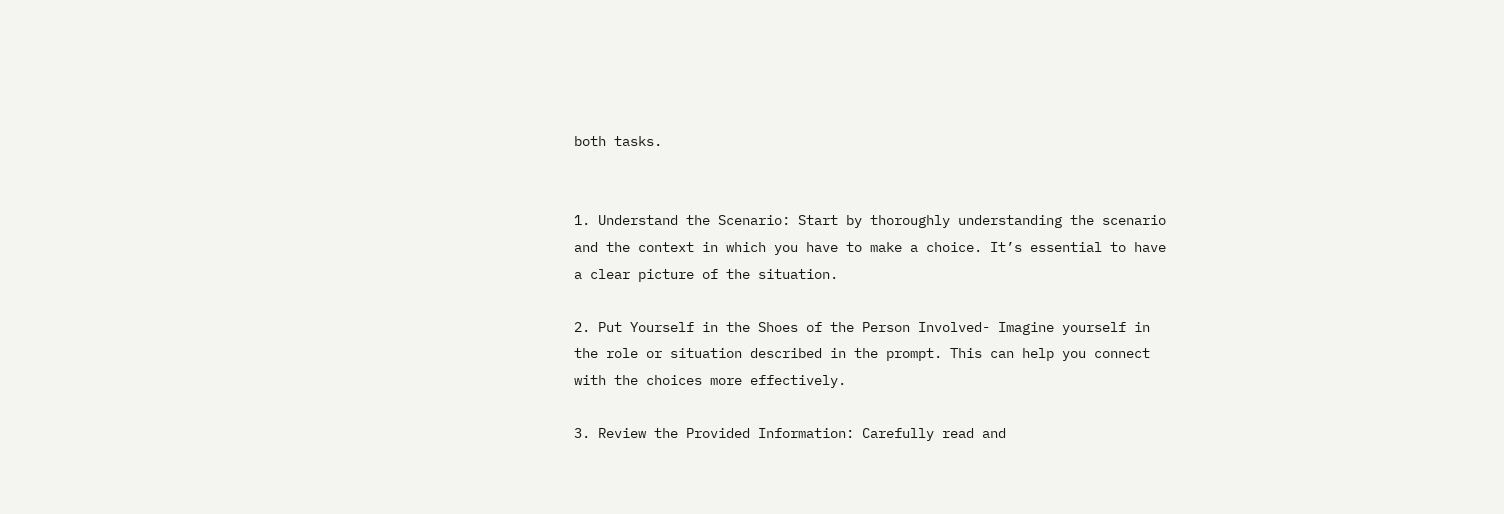both tasks.


1. Understand the Scenario: Start by thoroughly understanding the scenario and the context in which you have to make a choice. It’s essential to have a clear picture of the situation.

2. Put Yourself in the Shoes of the Person Involved- Imagine yourself in the role or situation described in the prompt. This can help you connect with the choices more effectively.

3. Review the Provided Information: Carefully read and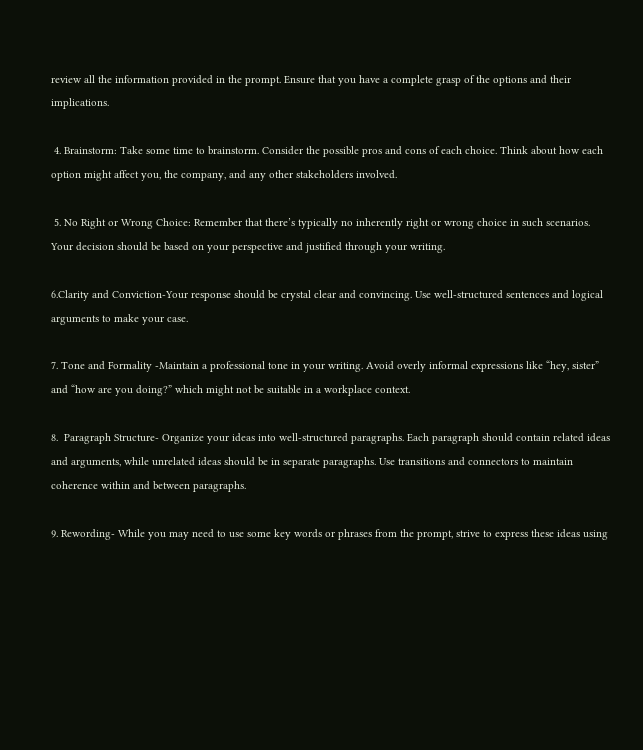review all the information provided in the prompt. Ensure that you have a complete grasp of the options and their implications.

 4. Brainstorm: Take some time to brainstorm. Consider the possible pros and cons of each choice. Think about how each option might affect you, the company, and any other stakeholders involved.

 5. No Right or Wrong Choice: Remember that there’s typically no inherently right or wrong choice in such scenarios. Your decision should be based on your perspective and justified through your writing.

6.Clarity and Conviction-Your response should be crystal clear and convincing. Use well-structured sentences and logical arguments to make your case.

7. Tone and Formality -Maintain a professional tone in your writing. Avoid overly informal expressions like “hey, sister” and “how are you doing?” which might not be suitable in a workplace context.

8.  Paragraph Structure- Organize your ideas into well-structured paragraphs. Each paragraph should contain related ideas and arguments, while unrelated ideas should be in separate paragraphs. Use transitions and connectors to maintain coherence within and between paragraphs.

9. Rewording- While you may need to use some key words or phrases from the prompt, strive to express these ideas using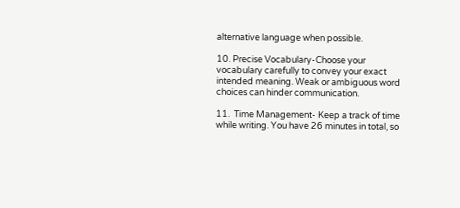alternative language when possible.

10. Precise Vocabulary-Choose your vocabulary carefully to convey your exact intended meaning. Weak or ambiguous word choices can hinder communication.

11.  Time Management- Keep a track of time while writing. You have 26 minutes in total, so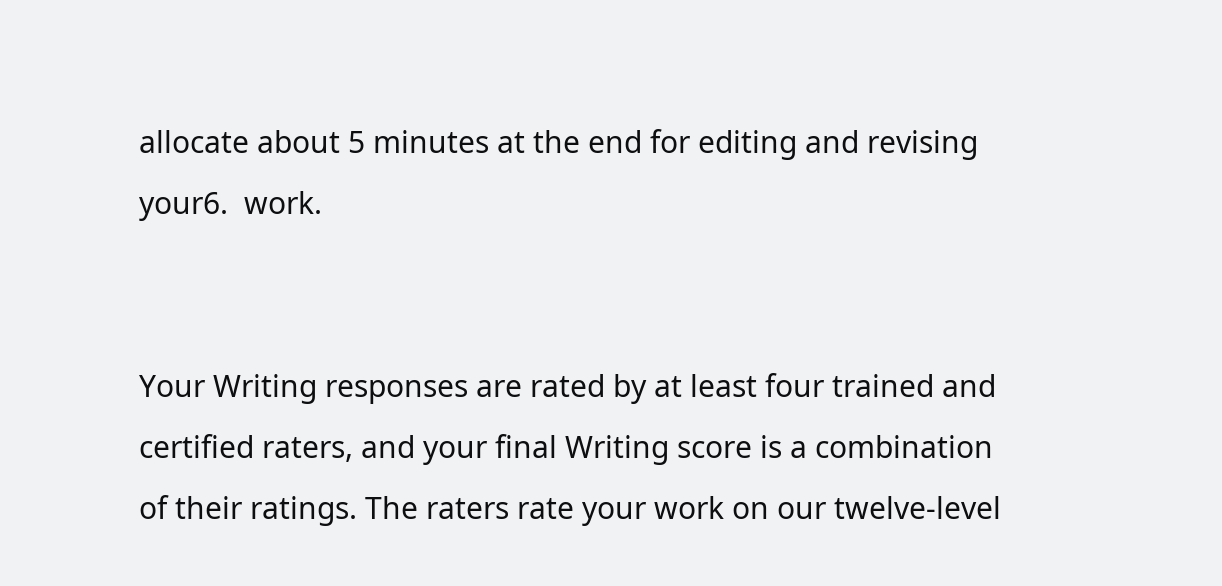allocate about 5 minutes at the end for editing and revising your6.  work.


Your Writing responses are rated by at least four trained and certified raters, and your final Writing score is a combination of their ratings. The raters rate your work on our twelve-level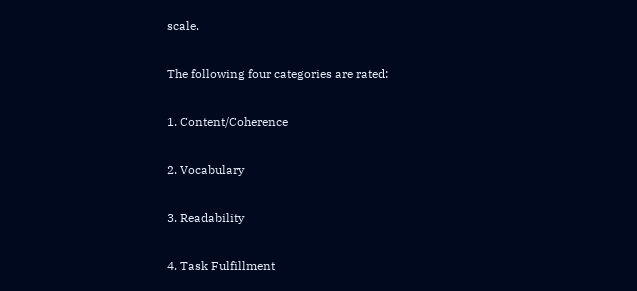scale.

The following four categories are rated:

1. Content/Coherence

2. Vocabulary

3. Readability

4. Task Fulfillment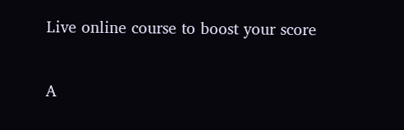Live online course to boost your score

A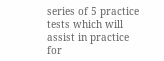series of 5 practice tests which will assist in practice for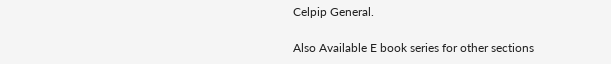Celpip General.

Also Available E book series for other sections